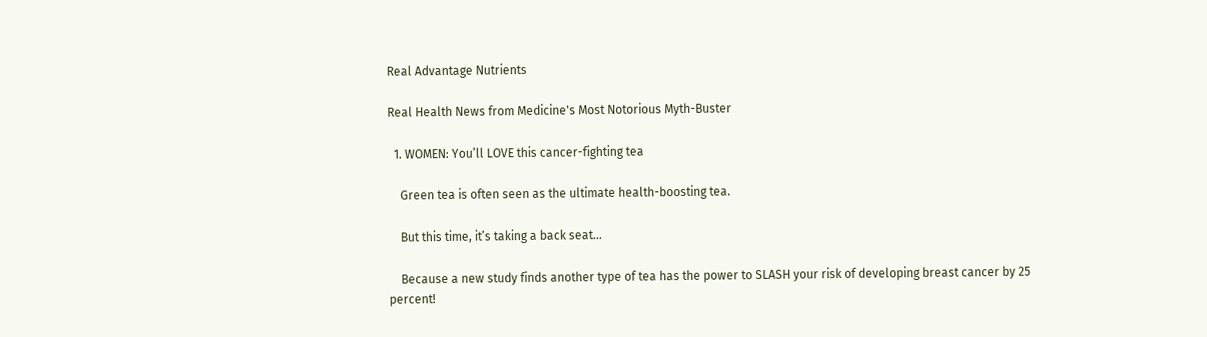Real Advantage Nutrients

Real Health News from Medicine's Most Notorious Myth-Buster

  1. WOMEN: You’ll LOVE this cancer-fighting tea

    Green tea is often seen as the ultimate health-boosting tea.

    But this time, it’s taking a back seat...

    Because a new study finds another type of tea has the power to SLASH your risk of developing breast cancer by 25 percent!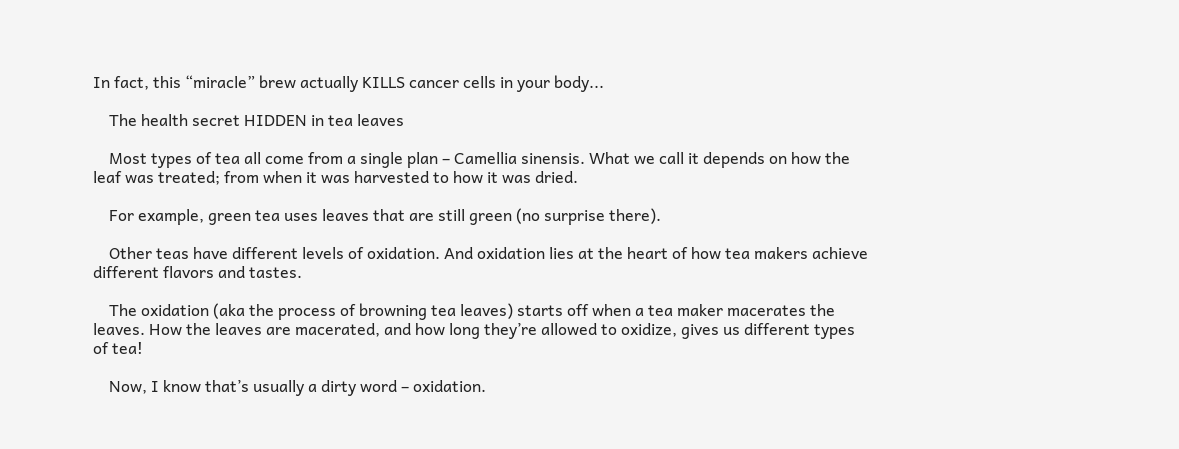In fact, this “miracle” brew actually KILLS cancer cells in your body...

    The health secret HIDDEN in tea leaves

    Most types of tea all come from a single plan – Camellia sinensis. What we call it depends on how the leaf was treated; from when it was harvested to how it was dried.

    For example, green tea uses leaves that are still green (no surprise there).

    Other teas have different levels of oxidation. And oxidation lies at the heart of how tea makers achieve different flavors and tastes.

    The oxidation (aka the process of browning tea leaves) starts off when a tea maker macerates the leaves. How the leaves are macerated, and how long they’re allowed to oxidize, gives us different types of tea!

    Now, I know that’s usually a dirty word – oxidation.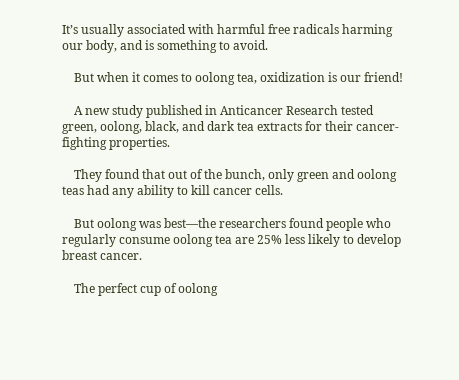It’s usually associated with harmful free radicals harming our body, and is something to avoid.

    But when it comes to oolong tea, oxidization is our friend!

    A new study published in Anticancer Research tested green, oolong, black, and dark tea extracts for their cancer-fighting properties.

    They found that out of the bunch, only green and oolong teas had any ability to kill cancer cells.

    But oolong was best—the researchers found people who regularly consume oolong tea are 25% less likely to develop breast cancer.

    The perfect cup of oolong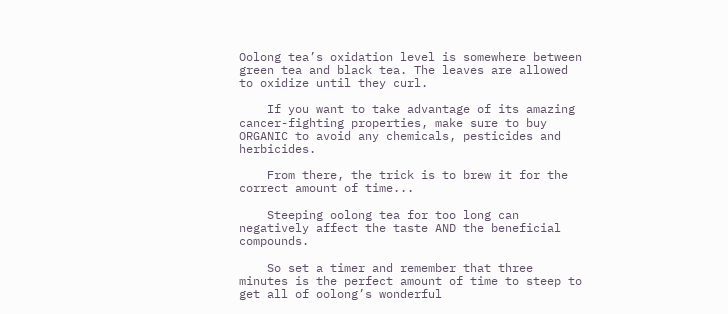Oolong tea’s oxidation level is somewhere between green tea and black tea. The leaves are allowed to oxidize until they curl.

    If you want to take advantage of its amazing cancer-fighting properties, make sure to buy ORGANIC to avoid any chemicals, pesticides and herbicides.

    From there, the trick is to brew it for the correct amount of time...

    Steeping oolong tea for too long can negatively affect the taste AND the beneficial compounds.

    So set a timer and remember that three minutes is the perfect amount of time to steep to get all of oolong’s wonderful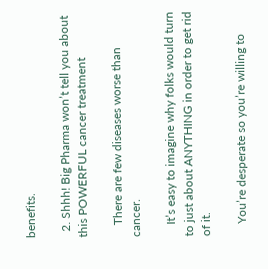benefits.

  2. Shhh! Big Pharma won’t tell you about this POWERFUL cancer treatment

    There are few diseases worse than cancer.

    It’s easy to imagine why folks would turn to just about ANYTHING in order to get rid of it.

    You’re desperate so you’re willing to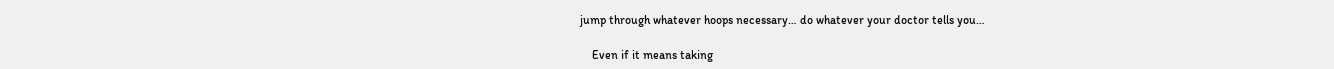jump through whatever hoops necessary… do whatever your doctor tells you…

    Even if it means taking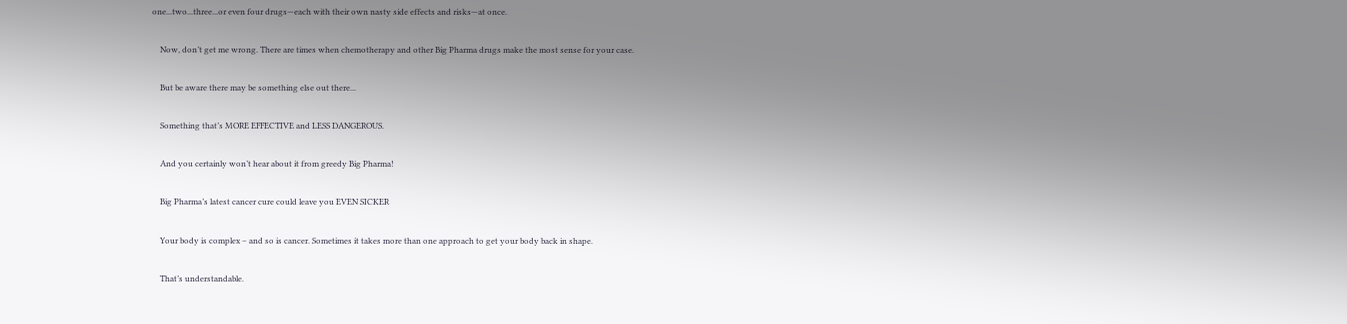one...two...three...or even four drugs—each with their own nasty side effects and risks—at once.

    Now, don’t get me wrong. There are times when chemotherapy and other Big Pharma drugs make the most sense for your case.

    But be aware there may be something else out there...

    Something that’s MORE EFFECTIVE and LESS DANGEROUS.

    And you certainly won’t hear about it from greedy Big Pharma!

    Big Pharma’s latest cancer cure could leave you EVEN SICKER

    Your body is complex – and so is cancer. Sometimes it takes more than one approach to get your body back in shape.

    That’s understandable.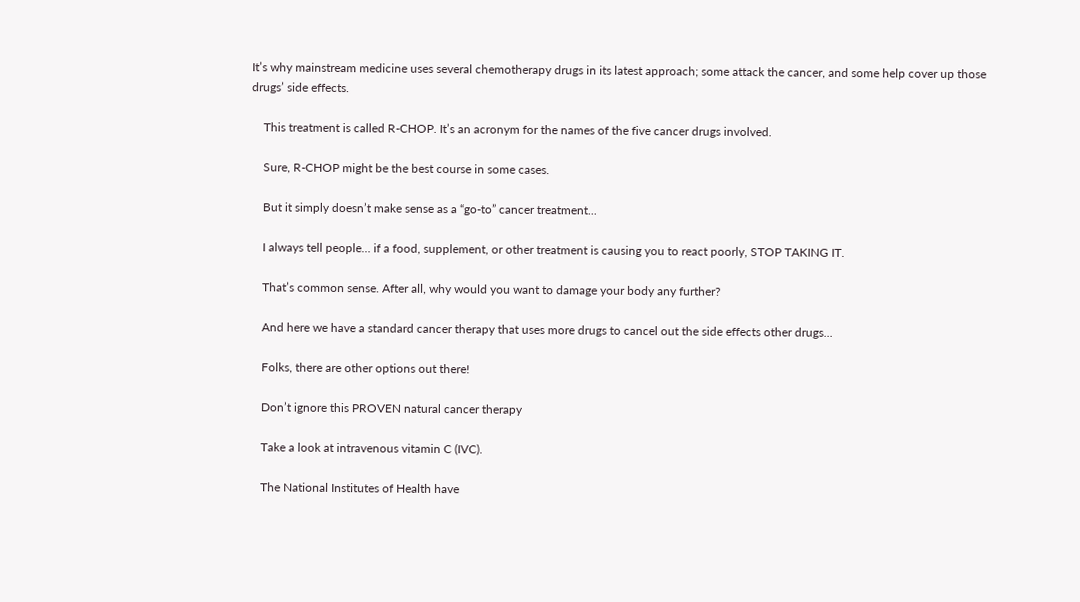It’s why mainstream medicine uses several chemotherapy drugs in its latest approach; some attack the cancer, and some help cover up those drugs’ side effects.

    This treatment is called R-CHOP. It’s an acronym for the names of the five cancer drugs involved.

    Sure, R-CHOP might be the best course in some cases.

    But it simply doesn’t make sense as a “go-to” cancer treatment...

    I always tell people… if a food, supplement, or other treatment is causing you to react poorly, STOP TAKING IT.

    That’s common sense. After all, why would you want to damage your body any further?

    And here we have a standard cancer therapy that uses more drugs to cancel out the side effects other drugs...

    Folks, there are other options out there!

    Don’t ignore this PROVEN natural cancer therapy

    Take a look at intravenous vitamin C (IVC).

    The National Institutes of Health have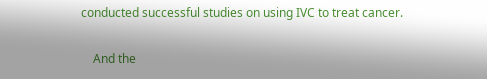conducted successful studies on using IVC to treat cancer.

    And the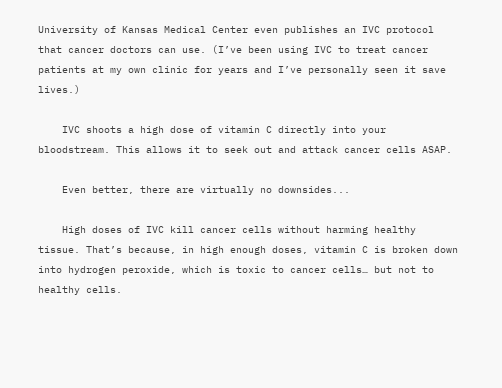University of Kansas Medical Center even publishes an IVC protocol that cancer doctors can use. (I’ve been using IVC to treat cancer patients at my own clinic for years and I’ve personally seen it save lives.)

    IVC shoots a high dose of vitamin C directly into your bloodstream. This allows it to seek out and attack cancer cells ASAP.

    Even better, there are virtually no downsides...

    High doses of IVC kill cancer cells without harming healthy tissue. That’s because, in high enough doses, vitamin C is broken down into hydrogen peroxide, which is toxic to cancer cells… but not to healthy cells.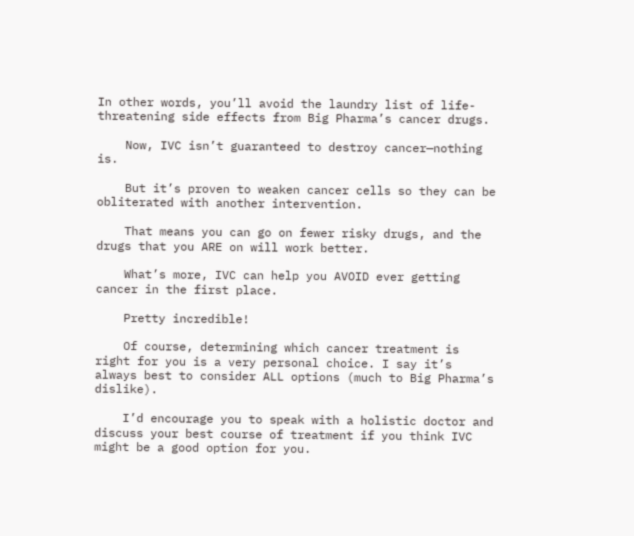In other words, you’ll avoid the laundry list of life-threatening side effects from Big Pharma’s cancer drugs.

    Now, IVC isn’t guaranteed to destroy cancer—nothing is.

    But it’s proven to weaken cancer cells so they can be obliterated with another intervention.

    That means you can go on fewer risky drugs, and the drugs that you ARE on will work better.

    What’s more, IVC can help you AVOID ever getting cancer in the first place.

    Pretty incredible!

    Of course, determining which cancer treatment is right for you is a very personal choice. I say it’s always best to consider ALL options (much to Big Pharma’s dislike).

    I’d encourage you to speak with a holistic doctor and discuss your best course of treatment if you think IVC might be a good option for you.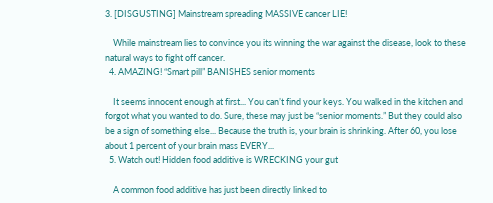3. [DISGUSTING] Mainstream spreading MASSIVE cancer LIE!

    While mainstream lies to convince you its winning the war against the disease, look to these natural ways to fight off cancer.
  4. AMAZING! “Smart pill” BANISHES senior moments

    It seems innocent enough at first... You can’t find your keys. You walked in the kitchen and forgot what you wanted to do. Sure, these may just be “senior moments.” But they could also be a sign of something else... Because the truth is, your brain is shrinking. After 60, you lose about 1 percent of your brain mass EVERY...
  5. Watch out! Hidden food additive is WRECKING your gut

    A common food additive has just been directly linked to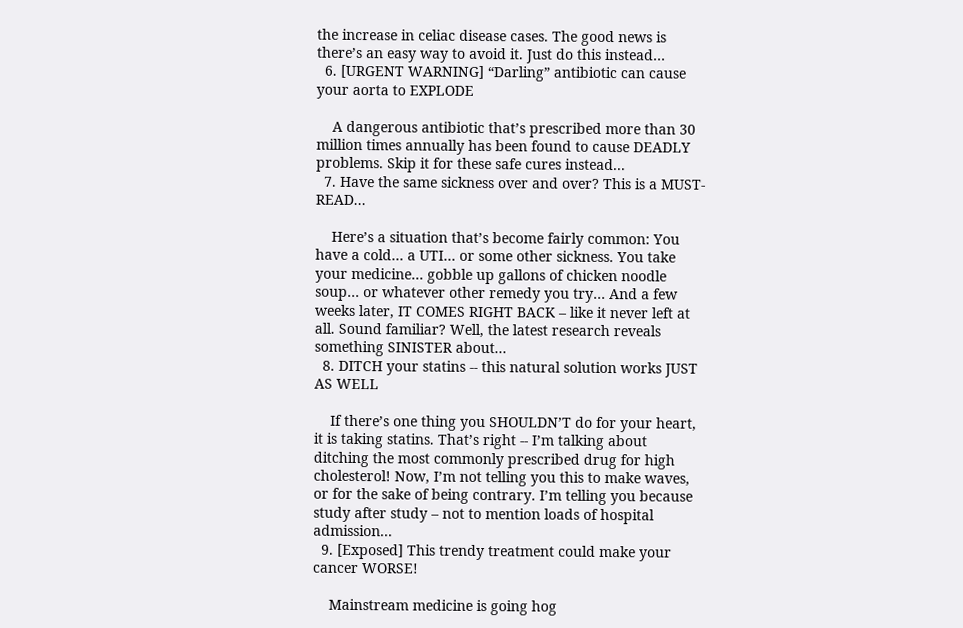the increase in celiac disease cases. The good news is there’s an easy way to avoid it. Just do this instead…
  6. [URGENT WARNING] “Darling” antibiotic can cause your aorta to EXPLODE

    A dangerous antibiotic that’s prescribed more than 30 million times annually has been found to cause DEADLY problems. Skip it for these safe cures instead...
  7. Have the same sickness over and over? This is a MUST-READ...

    Here’s a situation that’s become fairly common: You have a cold… a UTI… or some other sickness. You take your medicine… gobble up gallons of chicken noodle soup… or whatever other remedy you try… And a few weeks later, IT COMES RIGHT BACK – like it never left at all. Sound familiar? Well, the latest research reveals something SINISTER about...
  8. DITCH your statins -- this natural solution works JUST AS WELL

    If there’s one thing you SHOULDN’T do for your heart, it is taking statins. That’s right -- I’m talking about ditching the most commonly prescribed drug for high cholesterol! Now, I’m not telling you this to make waves, or for the sake of being contrary. I’m telling you because study after study – not to mention loads of hospital admission...
  9. [Exposed] This trendy treatment could make your cancer WORSE!

    Mainstream medicine is going hog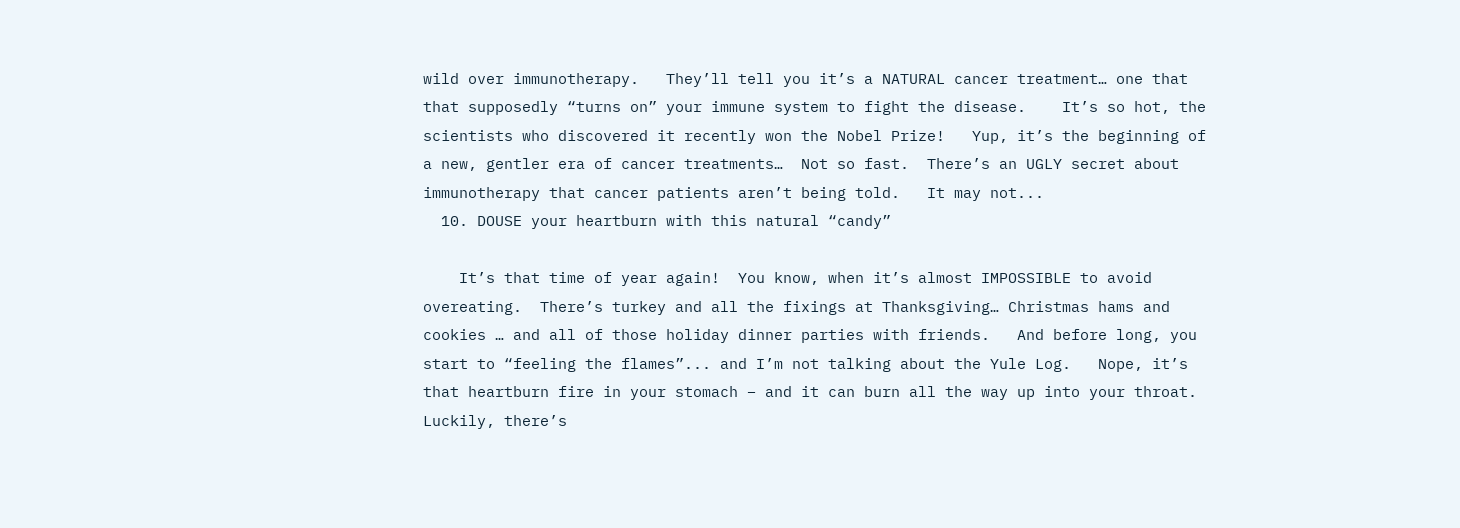wild over immunotherapy.   They’ll tell you it’s a NATURAL cancer treatment… one that that supposedly “turns on” your immune system to fight the disease.    It’s so hot, the scientists who discovered it recently won the Nobel Prize!   Yup, it’s the beginning of a new, gentler era of cancer treatments…  Not so fast.  There’s an UGLY secret about immunotherapy that cancer patients aren’t being told.   It may not...
  10. DOUSE your heartburn with this natural “candy”

    It’s that time of year again!  You know, when it’s almost IMPOSSIBLE to avoid overeating.  There’s turkey and all the fixings at Thanksgiving… Christmas hams and cookies … and all of those holiday dinner parties with friends.   And before long, you start to “feeling the flames”... and I’m not talking about the Yule Log.   Nope, it’s that heartburn fire in your stomach – and it can burn all the way up into your throat.   Luckily, there’s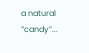a natural “candy”...